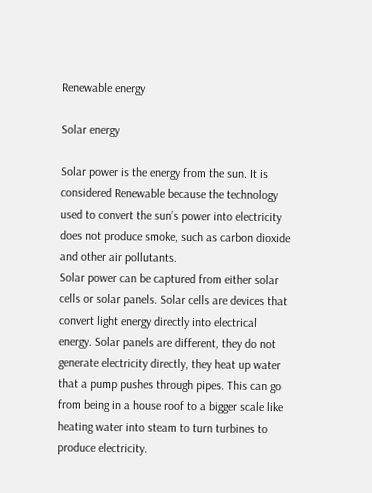Renewable energy

Solar energy

Solar power is the energy from the sun. It is considered Renewable because the technology used to convert the sun’s power into electricity does not produce smoke, such as carbon dioxide and other air pollutants.
Solar power can be captured from either solar cells or solar panels. Solar cells are devices that convert light energy directly into electrical energy. Solar panels are different, they do not generate electricity directly, they heat up water that a pump pushes through pipes. This can go from being in a house roof to a bigger scale like heating water into steam to turn turbines to produce electricity.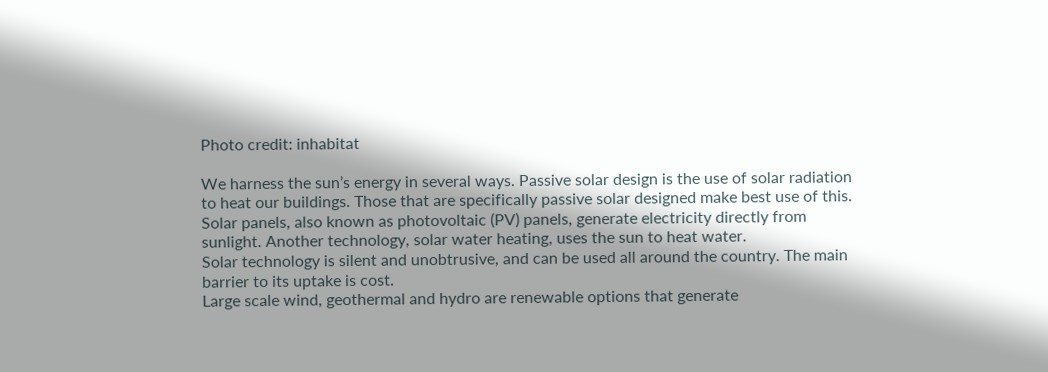Photo credit: inhabitat

We harness the sun’s energy in several ways. Passive solar design is the use of solar radiation to heat our buildings. Those that are specifically passive solar designed make best use of this. Solar panels, also known as photovoltaic (PV) panels, generate electricity directly from sunlight. Another technology, solar water heating, uses the sun to heat water.
Solar technology is silent and unobtrusive, and can be used all around the country. The main barrier to its uptake is cost.
Large scale wind, geothermal and hydro are renewable options that generate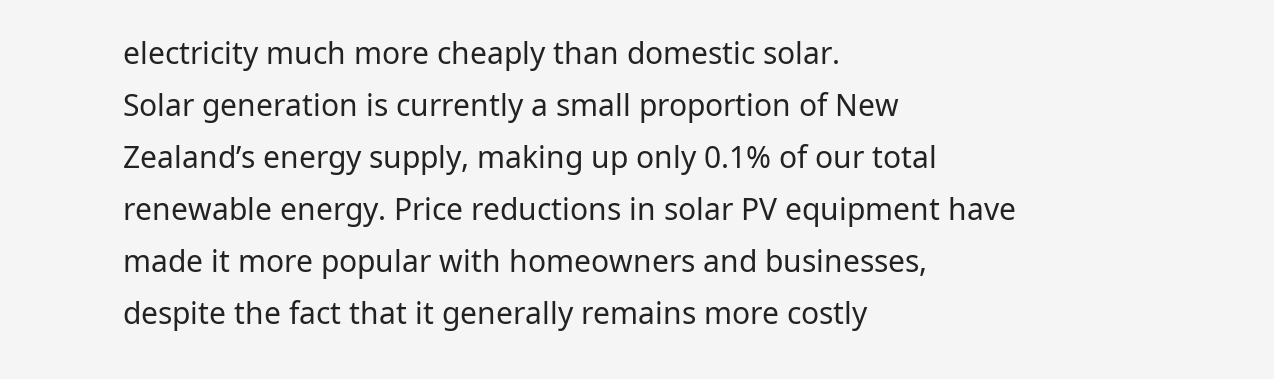electricity much more cheaply than domestic solar.
Solar generation is currently a small proportion of New Zealand’s energy supply, making up only 0.1% of our total renewable energy. Price reductions in solar PV equipment have made it more popular with homeowners and businesses, despite the fact that it generally remains more costly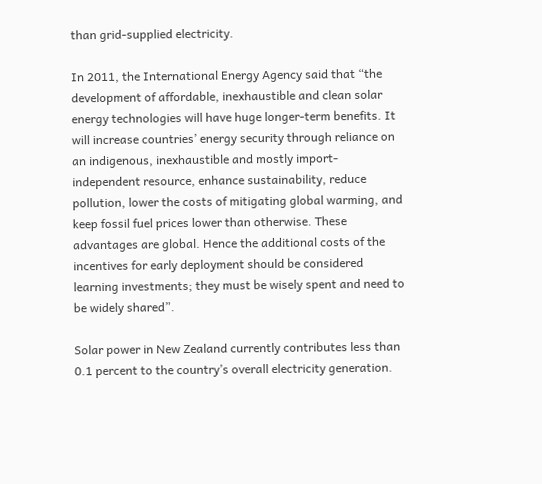than grid-supplied electricity.

In 2011, the International Energy Agency said that “the development of affordable, inexhaustible and clean solar energy technologies will have huge longer-term benefits. It will increase countries’ energy security through reliance on an indigenous, inexhaustible and mostly import-independent resource, enhance sustainability, reduce pollution, lower the costs of mitigating global warming, and keep fossil fuel prices lower than otherwise. These advantages are global. Hence the additional costs of the incentives for early deployment should be considered learning investments; they must be wisely spent and need to be widely shared”.

Solar power in New Zealand currently contributes less than 0.1 percent to the country’s overall electricity generation.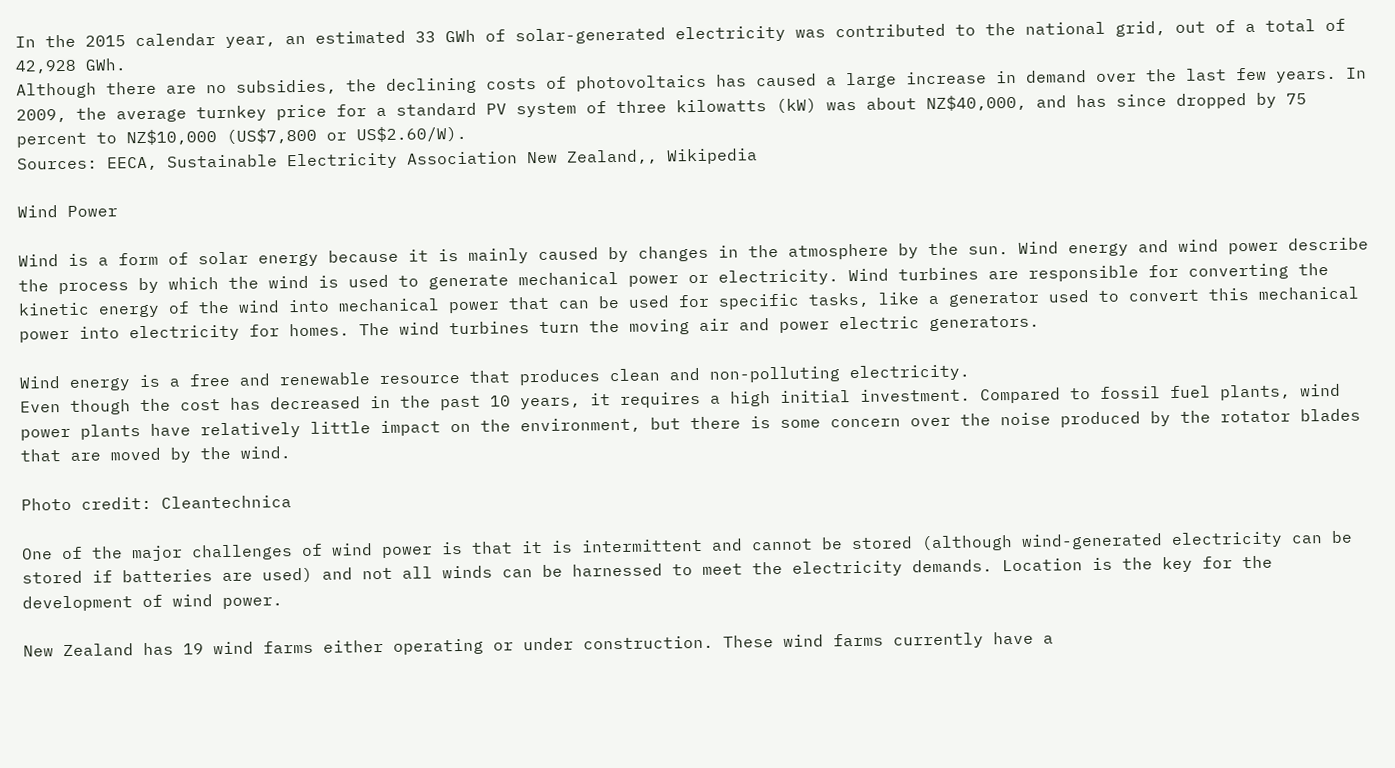In the 2015 calendar year, an estimated 33 GWh of solar-generated electricity was contributed to the national grid, out of a total of 42,928 GWh.
Although there are no subsidies, the declining costs of photovoltaics has caused a large increase in demand over the last few years. In 2009, the average turnkey price for a standard PV system of three kilowatts (kW) was about NZ$40,000, and has since dropped by 75 percent to NZ$10,000 (US$7,800 or US$2.60/W).
Sources: EECA, Sustainable Electricity Association New Zealand,, Wikipedia

Wind Power

Wind is a form of solar energy because it is mainly caused by changes in the atmosphere by the sun. Wind energy and wind power describe the process by which the wind is used to generate mechanical power or electricity. Wind turbines are responsible for converting the kinetic energy of the wind into mechanical power that can be used for specific tasks, like a generator used to convert this mechanical power into electricity for homes. The wind turbines turn the moving air and power electric generators.

Wind energy is a free and renewable resource that produces clean and non-polluting electricity.
Even though the cost has decreased in the past 10 years, it requires a high initial investment. Compared to fossil fuel plants, wind power plants have relatively little impact on the environment, but there is some concern over the noise produced by the rotator blades that are moved by the wind.

Photo credit: Cleantechnica

One of the major challenges of wind power is that it is intermittent and cannot be stored (although wind-generated electricity can be stored if batteries are used) and not all winds can be harnessed to meet the electricity demands. Location is the key for the development of wind power.

New Zealand has 19 wind farms either operating or under construction. These wind farms currently have a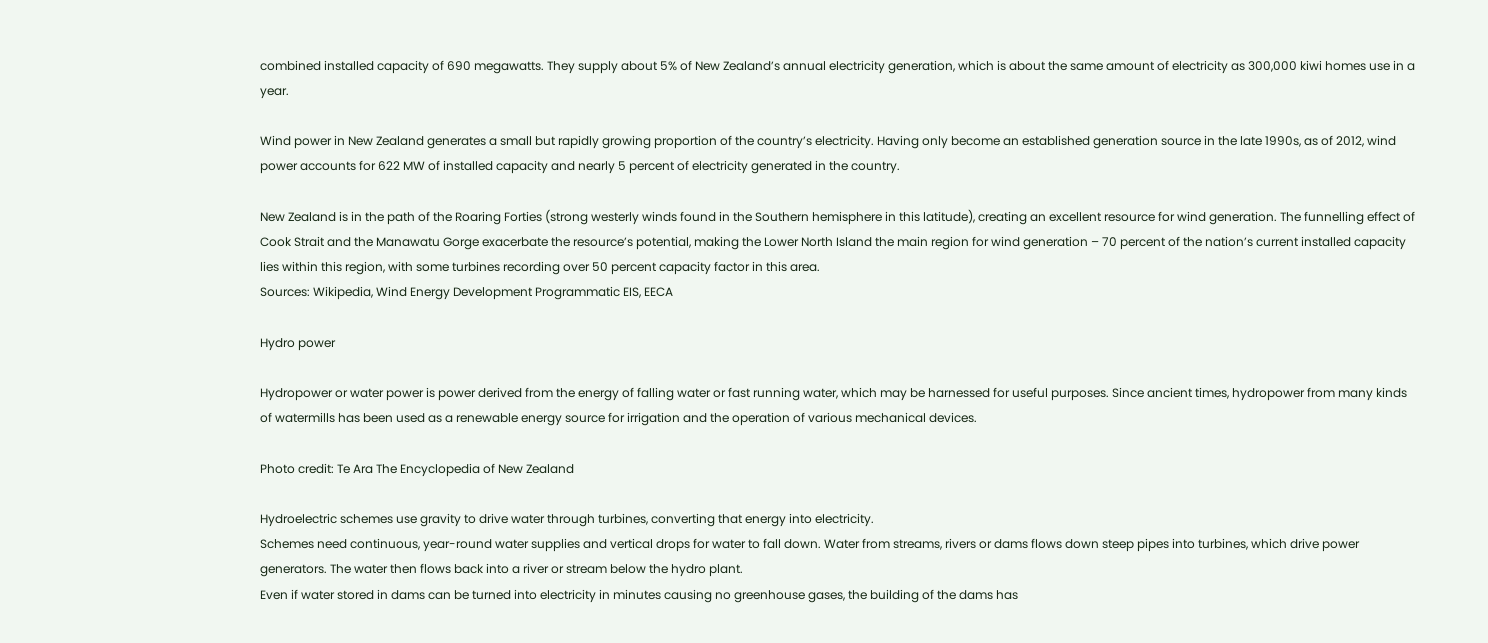combined installed capacity of 690 megawatts. They supply about 5% of New Zealand’s annual electricity generation, which is about the same amount of electricity as 300,000 kiwi homes use in a year.

Wind power in New Zealand generates a small but rapidly growing proportion of the country’s electricity. Having only become an established generation source in the late 1990s, as of 2012, wind power accounts for 622 MW of installed capacity and nearly 5 percent of electricity generated in the country.

New Zealand is in the path of the Roaring Forties (strong westerly winds found in the Southern hemisphere in this latitude), creating an excellent resource for wind generation. The funnelling effect of Cook Strait and the Manawatu Gorge exacerbate the resource’s potential, making the Lower North Island the main region for wind generation – 70 percent of the nation’s current installed capacity lies within this region, with some turbines recording over 50 percent capacity factor in this area.
Sources: Wikipedia, Wind Energy Development Programmatic EIS, EECA

Hydro power

Hydropower or water power is power derived from the energy of falling water or fast running water, which may be harnessed for useful purposes. Since ancient times, hydropower from many kinds of watermills has been used as a renewable energy source for irrigation and the operation of various mechanical devices.

Photo credit: Te Ara The Encyclopedia of New Zealand

Hydroelectric schemes use gravity to drive water through turbines, converting that energy into electricity.
Schemes need continuous, year-round water supplies and vertical drops for water to fall down. Water from streams, rivers or dams flows down steep pipes into turbines, which drive power generators. The water then flows back into a river or stream below the hydro plant.
Even if water stored in dams can be turned into electricity in minutes causing no greenhouse gases, the building of the dams has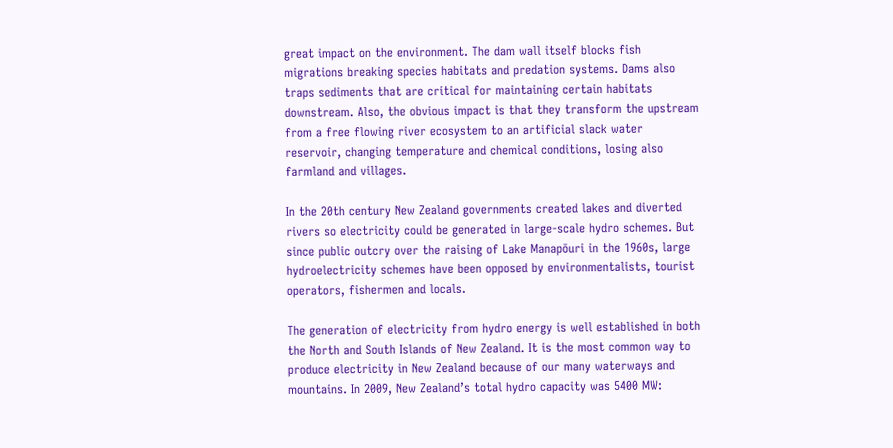great impact on the environment. The dam wall itself blocks fish migrations breaking species habitats and predation systems. Dams also traps sediments that are critical for maintaining certain habitats downstream. Also, the obvious impact is that they transform the upstream from a free flowing river ecosystem to an artificial slack water reservoir, changing temperature and chemical conditions, losing also farmland and villages.

In the 20th century New Zealand governments created lakes and diverted rivers so electricity could be generated in large-scale hydro schemes. But since public outcry over the raising of Lake Manapōuri in the 1960s, large hydroelectricity schemes have been opposed by environmentalists, tourist operators, fishermen and locals.

The generation of electricity from hydro energy is well established in both the North and South Islands of New Zealand. It is the most common way to produce electricity in New Zealand because of our many waterways and mountains. In 2009, New Zealand’s total hydro capacity was 5400 MW: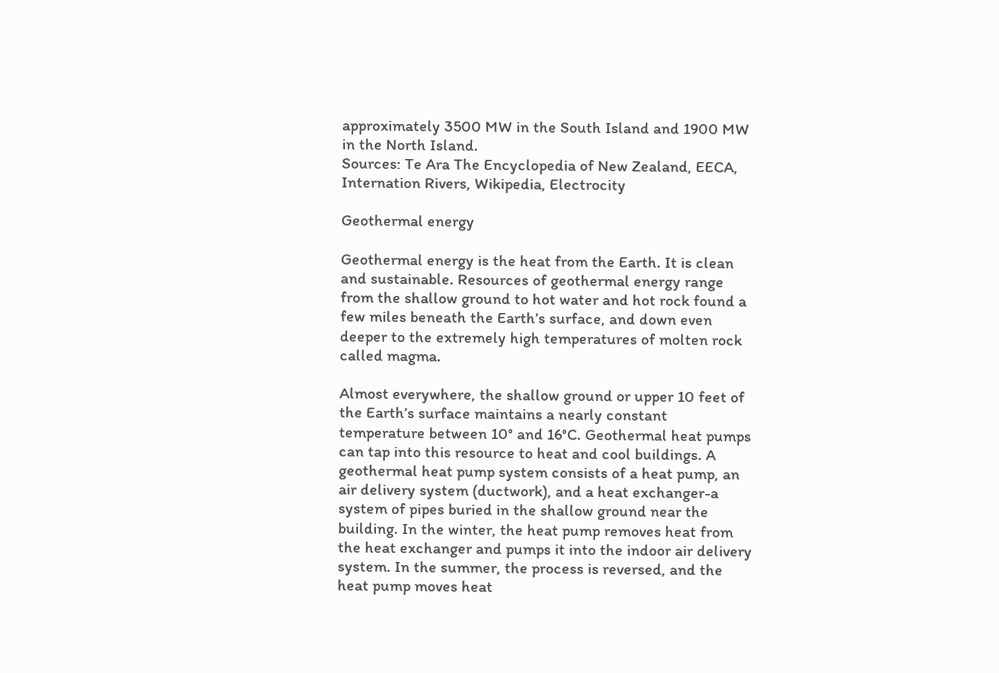approximately 3500 MW in the South Island and 1900 MW in the North Island.
Sources: Te Ara The Encyclopedia of New Zealand, EECA, Internation Rivers, Wikipedia, Electrocity

Geothermal energy

Geothermal energy is the heat from the Earth. It is clean and sustainable. Resources of geothermal energy range from the shallow ground to hot water and hot rock found a few miles beneath the Earth’s surface, and down even deeper to the extremely high temperatures of molten rock called magma.

Almost everywhere, the shallow ground or upper 10 feet of the Earth’s surface maintains a nearly constant temperature between 10° and 16°C. Geothermal heat pumps can tap into this resource to heat and cool buildings. A geothermal heat pump system consists of a heat pump, an air delivery system (ductwork), and a heat exchanger-a system of pipes buried in the shallow ground near the building. In the winter, the heat pump removes heat from the heat exchanger and pumps it into the indoor air delivery system. In the summer, the process is reversed, and the heat pump moves heat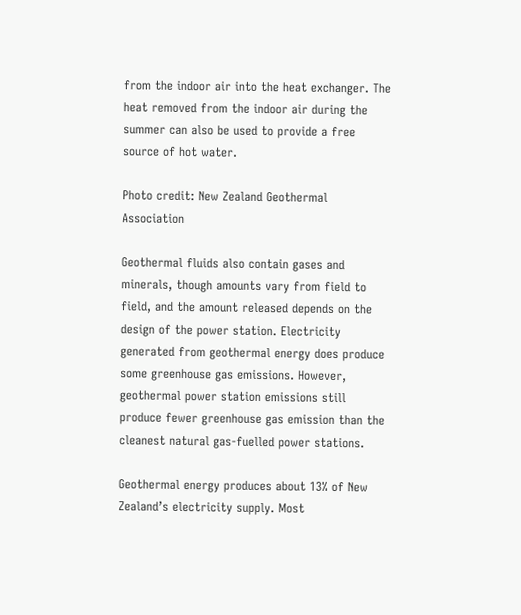from the indoor air into the heat exchanger. The heat removed from the indoor air during the summer can also be used to provide a free source of hot water.

Photo credit: New Zealand Geothermal Association

Geothermal fluids also contain gases and minerals, though amounts vary from field to field, and the amount released depends on the design of the power station. Electricity generated from geothermal energy does produce some greenhouse gas emissions. However, geothermal power station emissions still produce fewer greenhouse gas emission than the cleanest natural gas-fuelled power stations.

Geothermal energy produces about 13% of New Zealand’s electricity supply. Most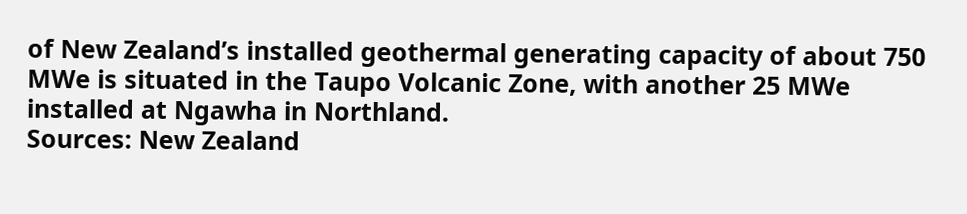of New Zealand’s installed geothermal generating capacity of about 750 MWe is situated in the Taupo Volcanic Zone, with another 25 MWe installed at Ngawha in Northland.
Sources: New Zealand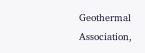Geothermal Association,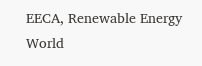EECA, Renewable Energy World